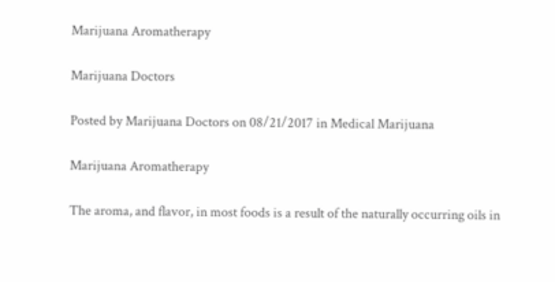Marijuana Aromatherapy

Marijuana Doctors

Posted by Marijuana Doctors on 08/21/2017 in Medical Marijuana

Marijuana Aromatherapy

The aroma, and flavor, in most foods is a result of the naturally occurring oils in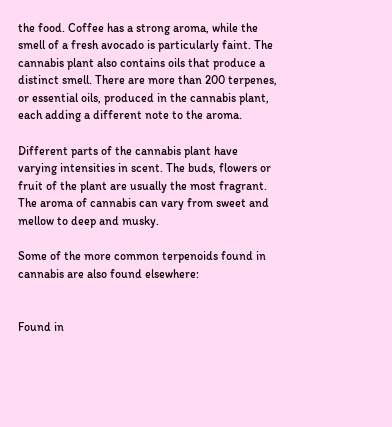the food. Coffee has a strong aroma, while the smell of a fresh avocado is particularly faint. The cannabis plant also contains oils that produce a distinct smell. There are more than 200 terpenes, or essential oils, produced in the cannabis plant, each adding a different note to the aroma.

Different parts of the cannabis plant have varying intensities in scent. The buds, flowers or fruit of the plant are usually the most fragrant. The aroma of cannabis can vary from sweet and mellow to deep and musky.

Some of the more common terpenoids found in cannabis are also found elsewhere:


Found in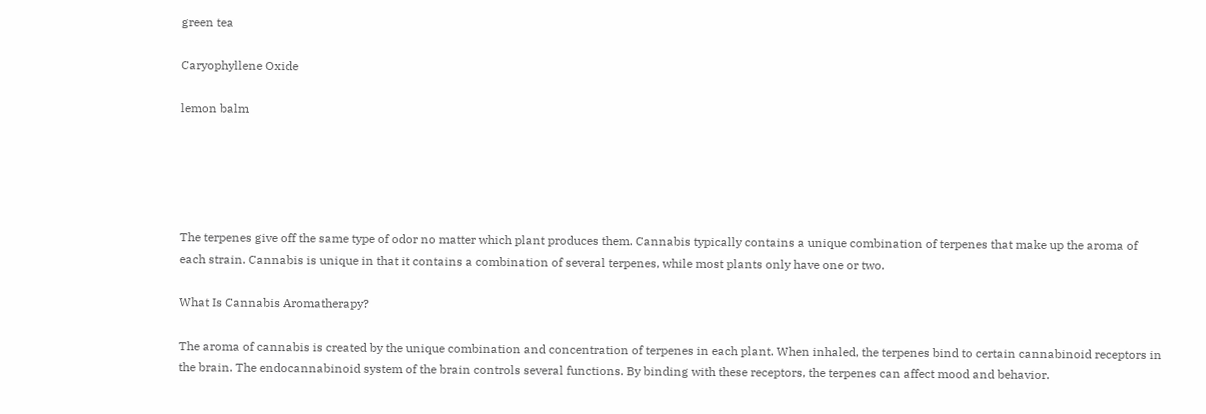green tea

Caryophyllene Oxide

lemon balm





The terpenes give off the same type of odor no matter which plant produces them. Cannabis typically contains a unique combination of terpenes that make up the aroma of each strain. Cannabis is unique in that it contains a combination of several terpenes, while most plants only have one or two.

What Is Cannabis Aromatherapy?

The aroma of cannabis is created by the unique combination and concentration of terpenes in each plant. When inhaled, the terpenes bind to certain cannabinoid receptors in the brain. The endocannabinoid system of the brain controls several functions. By binding with these receptors, the terpenes can affect mood and behavior.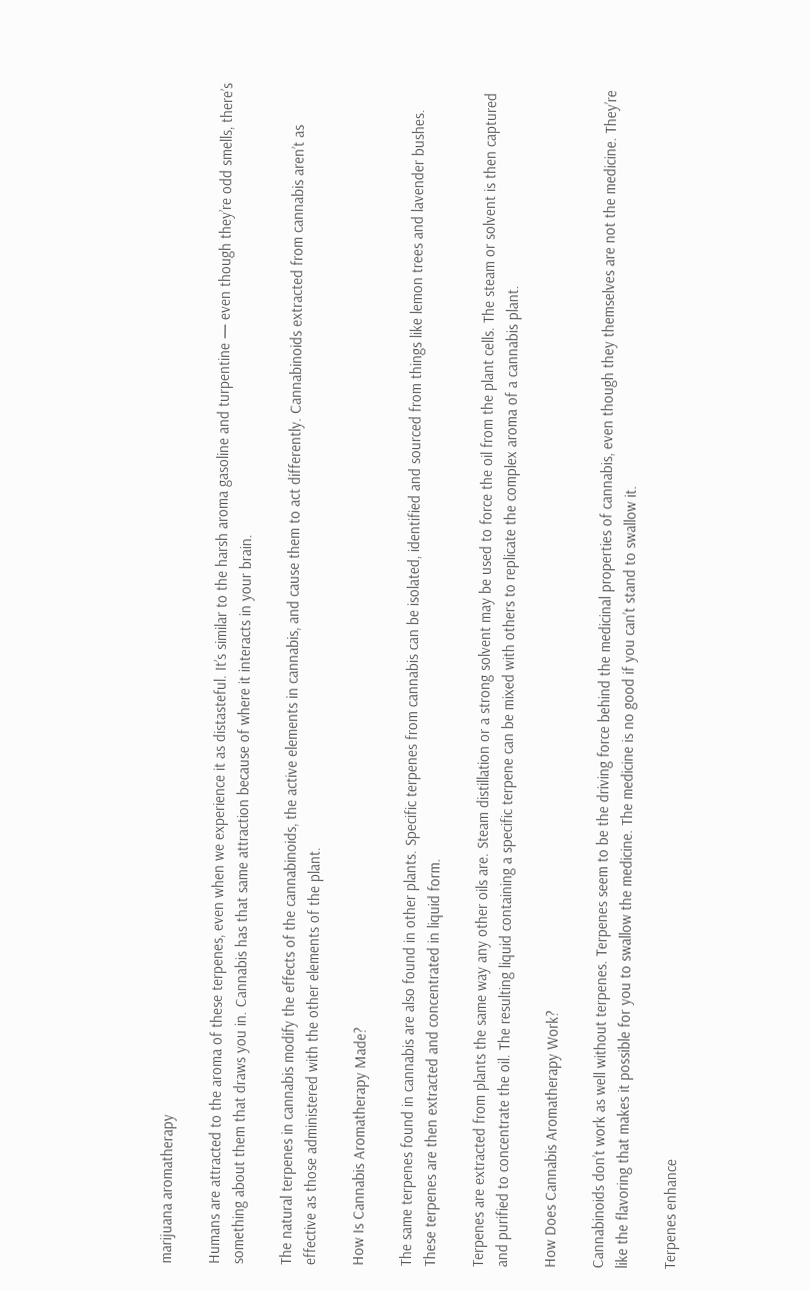marijuana aromatherapy

Humans are attracted to the aroma of these terpenes, even when we experience it as distasteful. It’s similar to the harsh aroma gasoline and turpentine — even though they’re odd smells, there’s something about them that draws you in. Cannabis has that same attraction because of where it interacts in your brain.

The natural terpenes in cannabis modify the effects of the cannabinoids, the active elements in cannabis, and cause them to act differently. Cannabinoids extracted from cannabis aren’t as effective as those administered with the other elements of the plant.

How Is Cannabis Aromatherapy Made?

The same terpenes found in cannabis are also found in other plants. Specific terpenes from cannabis can be isolated, identified and sourced from things like lemon trees and lavender bushes. These terpenes are then extracted and concentrated in liquid form.

Terpenes are extracted from plants the same way any other oils are. Steam distillation or a strong solvent may be used to force the oil from the plant cells. The steam or solvent is then captured and purified to concentrate the oil. The resulting liquid containing a specific terpene can be mixed with others to replicate the complex aroma of a cannabis plant.

How Does Cannabis Aromatherapy Work?

Cannabinoids don’t work as well without terpenes. Terpenes seem to be the driving force behind the medicinal properties of cannabis, even though they themselves are not the medicine. They’re like the flavoring that makes it possible for you to swallow the medicine. The medicine is no good if you can’t stand to swallow it.

Terpenes enhance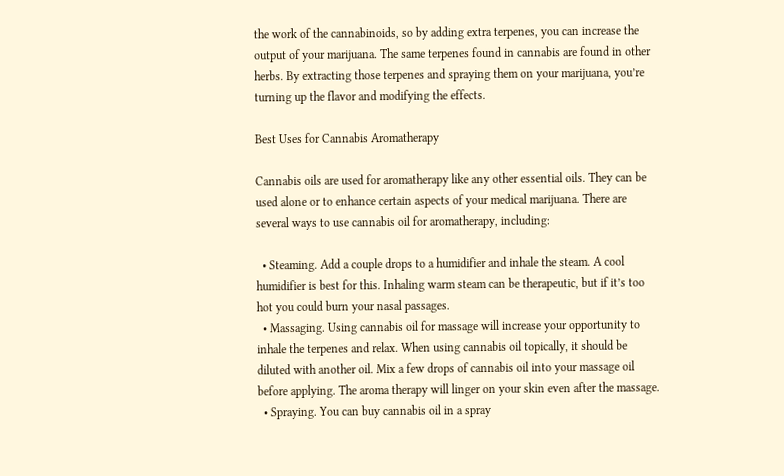the work of the cannabinoids, so by adding extra terpenes, you can increase the output of your marijuana. The same terpenes found in cannabis are found in other herbs. By extracting those terpenes and spraying them on your marijuana, you’re turning up the flavor and modifying the effects.

Best Uses for Cannabis Aromatherapy

Cannabis oils are used for aromatherapy like any other essential oils. They can be used alone or to enhance certain aspects of your medical marijuana. There are several ways to use cannabis oil for aromatherapy, including:

  • Steaming. Add a couple drops to a humidifier and inhale the steam. A cool humidifier is best for this. Inhaling warm steam can be therapeutic, but if it’s too hot you could burn your nasal passages.
  • Massaging. Using cannabis oil for massage will increase your opportunity to inhale the terpenes and relax. When using cannabis oil topically, it should be diluted with another oil. Mix a few drops of cannabis oil into your massage oil before applying. The aroma therapy will linger on your skin even after the massage.
  • Spraying. You can buy cannabis oil in a spray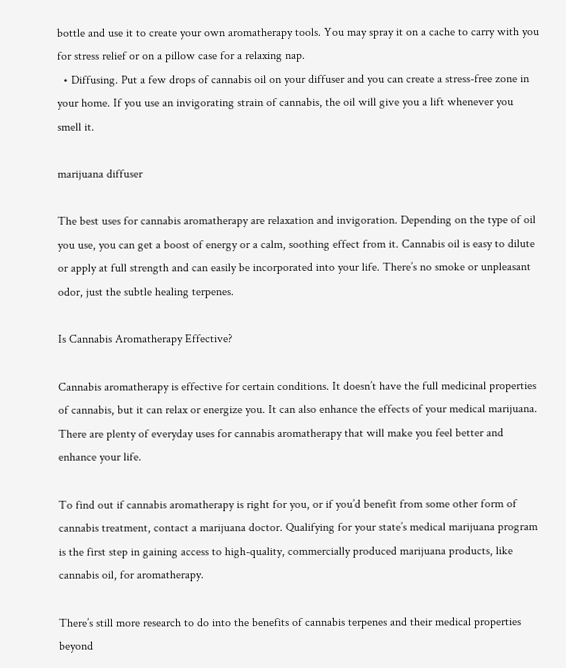bottle and use it to create your own aromatherapy tools. You may spray it on a cache to carry with you for stress relief or on a pillow case for a relaxing nap.
  • Diffusing. Put a few drops of cannabis oil on your diffuser and you can create a stress-free zone in your home. If you use an invigorating strain of cannabis, the oil will give you a lift whenever you smell it.

marijuana diffuser

The best uses for cannabis aromatherapy are relaxation and invigoration. Depending on the type of oil you use, you can get a boost of energy or a calm, soothing effect from it. Cannabis oil is easy to dilute or apply at full strength and can easily be incorporated into your life. There’s no smoke or unpleasant odor, just the subtle healing terpenes.

Is Cannabis Aromatherapy Effective?

Cannabis aromatherapy is effective for certain conditions. It doesn’t have the full medicinal properties of cannabis, but it can relax or energize you. It can also enhance the effects of your medical marijuana. There are plenty of everyday uses for cannabis aromatherapy that will make you feel better and enhance your life.

To find out if cannabis aromatherapy is right for you, or if you’d benefit from some other form of cannabis treatment, contact a marijuana doctor. Qualifying for your state’s medical marijuana program is the first step in gaining access to high-quality, commercially produced marijuana products, like cannabis oil, for aromatherapy.

There’s still more research to do into the benefits of cannabis terpenes and their medical properties beyond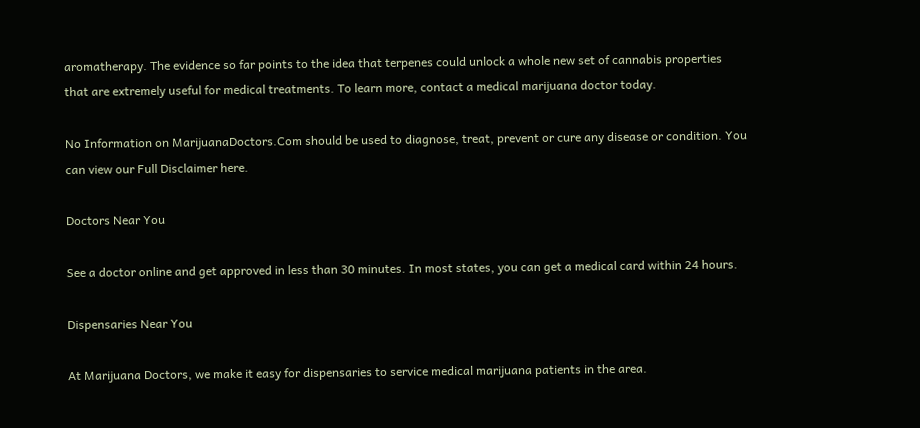aromatherapy. The evidence so far points to the idea that terpenes could unlock a whole new set of cannabis properties that are extremely useful for medical treatments. To learn more, contact a medical marijuana doctor today.

No Information on MarijuanaDoctors.Com should be used to diagnose, treat, prevent or cure any disease or condition. You can view our Full Disclaimer here.

Doctors Near You

See a doctor online and get approved in less than 30 minutes. In most states, you can get a medical card within 24 hours.

Dispensaries Near You

At Marijuana Doctors, we make it easy for dispensaries to service medical marijuana patients in the area.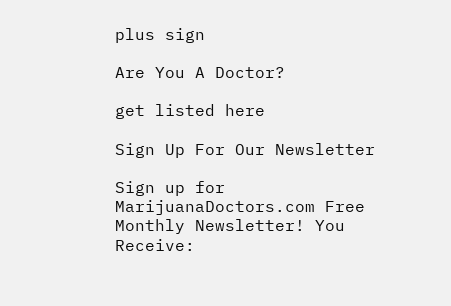plus sign

Are You A Doctor?

get listed here

Sign Up For Our Newsletter

Sign up for MarijuanaDoctors.com Free Monthly Newsletter! You Receive: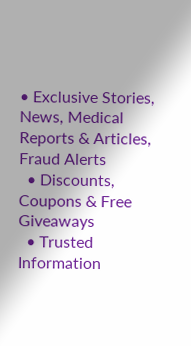• Exclusive Stories, News, Medical Reports & Articles, Fraud Alerts
  • Discounts, Coupons & Free Giveaways
  • Trusted Information